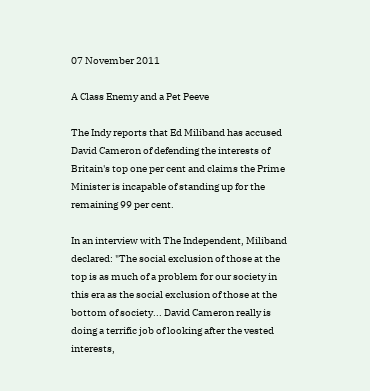07 November 2011

A Class Enemy and a Pet Peeve

The Indy reports that Ed Miliband has accused David Cameron of defending the interests of Britain's top one per cent and claims the Prime Minister is incapable of standing up for the remaining 99 per cent.

In an interview with The Independent, Miliband  declared: "The social exclusion of those at the top is as much of a problem for our society in this era as the social exclusion of those at the bottom of society... David Cameron really is doing a terrific job of looking after the vested interests,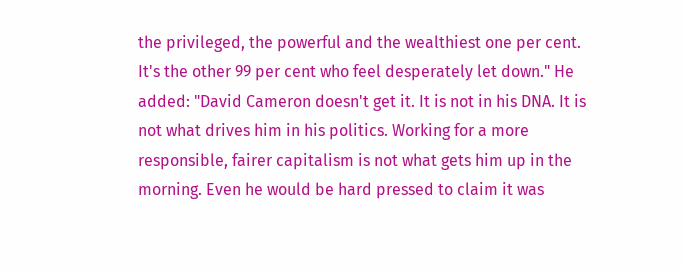the privileged, the powerful and the wealthiest one per cent. It's the other 99 per cent who feel desperately let down." He added: "David Cameron doesn't get it. It is not in his DNA. It is not what drives him in his politics. Working for a more responsible, fairer capitalism is not what gets him up in the morning. Even he would be hard pressed to claim it was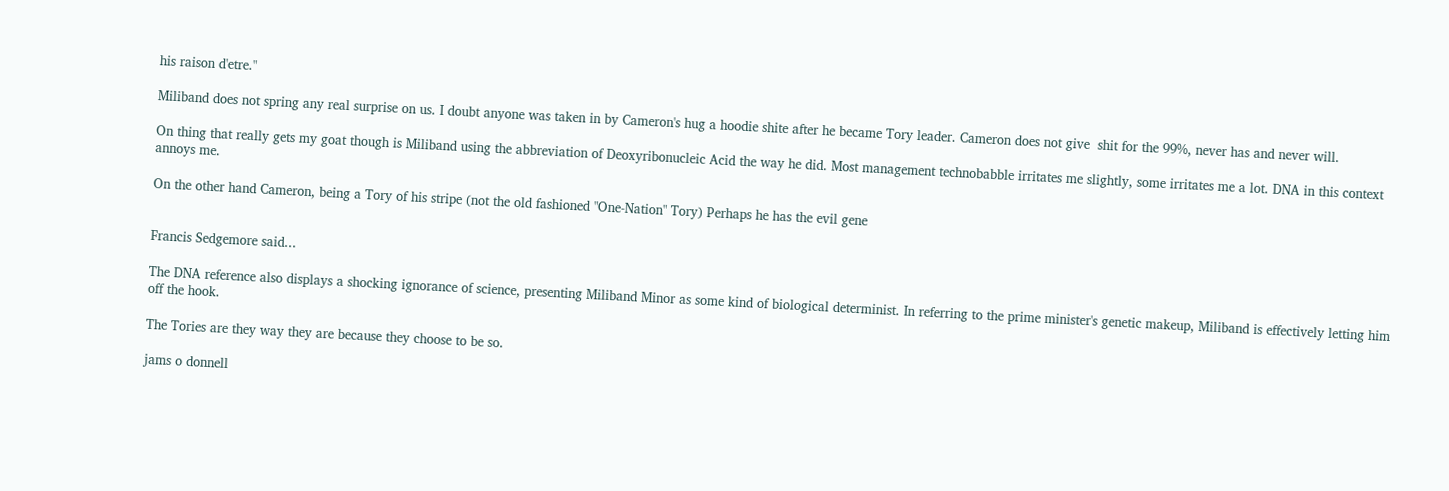his raison d'etre."

Miliband does not spring any real surprise on us. I doubt anyone was taken in by Cameron's hug a hoodie shite after he became Tory leader. Cameron does not give  shit for the 99%, never has and never will.

On thing that really gets my goat though is Miliband using the abbreviation of Deoxyribonucleic Acid the way he did. Most management technobabble irritates me slightly, some irritates me a lot. DNA in this context annoys me.

On the other hand Cameron, being a Tory of his stripe (not the old fashioned "One-Nation" Tory) Perhaps he has the evil gene


Francis Sedgemore said...

The DNA reference also displays a shocking ignorance of science, presenting Miliband Minor as some kind of biological determinist. In referring to the prime minister's genetic makeup, Miliband is effectively letting him off the hook.

The Tories are they way they are because they choose to be so.

jams o donnell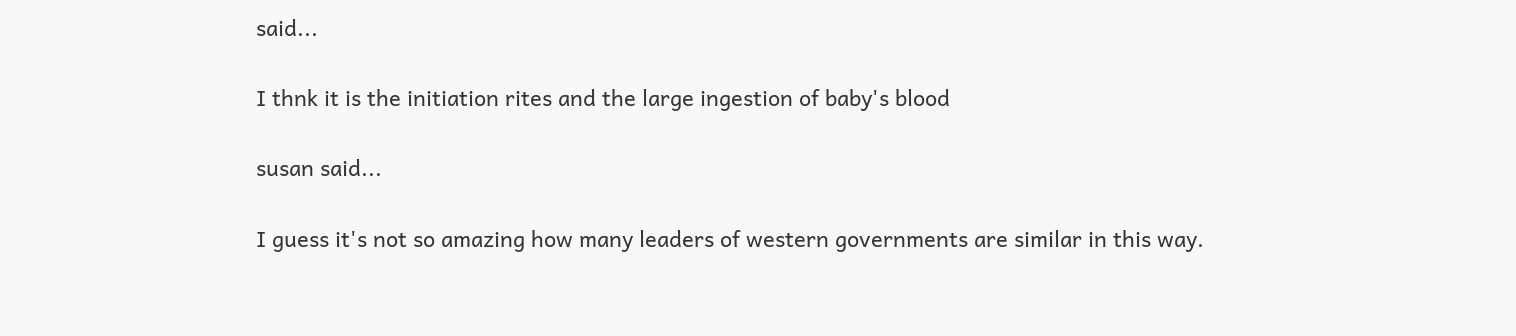said...

I thnk it is the initiation rites and the large ingestion of baby's blood

susan said...

I guess it's not so amazing how many leaders of western governments are similar in this way.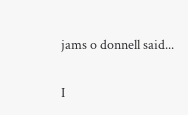jams o donnell said...

I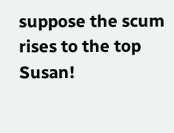suppose the scum rises to the top Susan!